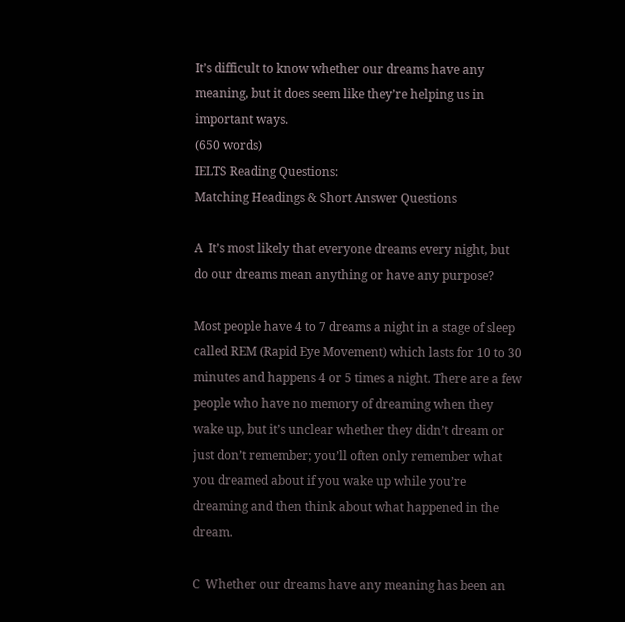It’s difficult to know whether our dreams have any meaning, but it does seem like they’re helping us in important ways.
(650 words)
IELTS Reading Questions:
Matching Headings & Short Answer Questions

A  It’s most likely that everyone dreams every night, but do our dreams mean anything or have any purpose?

Most people have 4 to 7 dreams a night in a stage of sleep called REM (Rapid Eye Movement) which lasts for 10 to 30 minutes and happens 4 or 5 times a night. There are a few people who have no memory of dreaming when they wake up, but it’s unclear whether they didn’t dream or just don’t remember; you’ll often only remember what you dreamed about if you wake up while you’re dreaming and then think about what happened in the dream.

C  Whether our dreams have any meaning has been an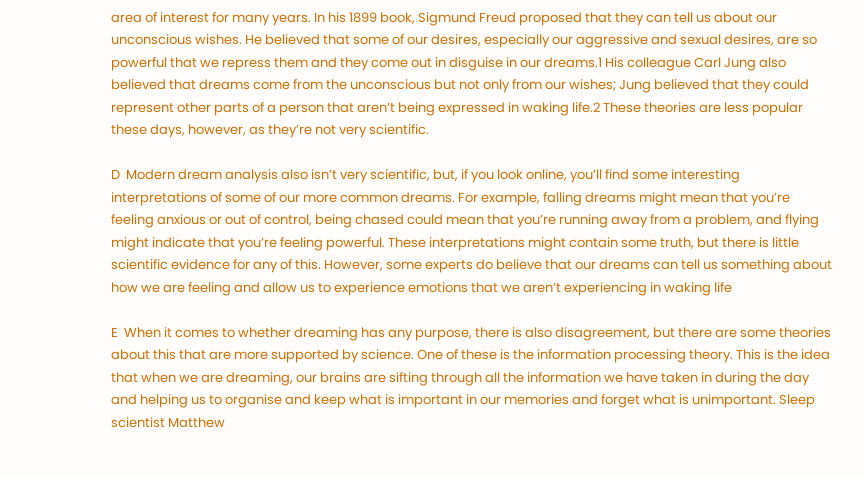area of interest for many years. In his 1899 book, Sigmund Freud proposed that they can tell us about our unconscious wishes. He believed that some of our desires, especially our aggressive and sexual desires, are so powerful that we repress them and they come out in disguise in our dreams.1 His colleague Carl Jung also believed that dreams come from the unconscious but not only from our wishes; Jung believed that they could represent other parts of a person that aren’t being expressed in waking life.2 These theories are less popular these days, however, as they’re not very scientific.

D  Modern dream analysis also isn’t very scientific, but, if you look online, you’ll find some interesting interpretations of some of our more common dreams. For example, falling dreams might mean that you’re feeling anxious or out of control, being chased could mean that you’re running away from a problem, and flying might indicate that you’re feeling powerful. These interpretations might contain some truth, but there is little scientific evidence for any of this. However, some experts do believe that our dreams can tell us something about how we are feeling and allow us to experience emotions that we aren’t experiencing in waking life

E  When it comes to whether dreaming has any purpose, there is also disagreement, but there are some theories about this that are more supported by science. One of these is the information processing theory. This is the idea that when we are dreaming, our brains are sifting through all the information we have taken in during the day and helping us to organise and keep what is important in our memories and forget what is unimportant. Sleep scientist Matthew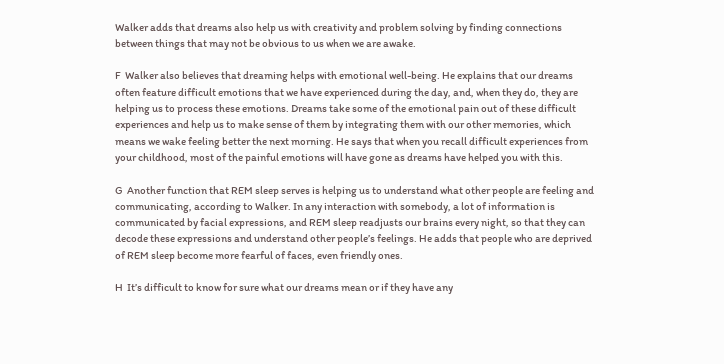Walker adds that dreams also help us with creativity and problem solving by finding connections between things that may not be obvious to us when we are awake.

F  Walker also believes that dreaming helps with emotional well-being. He explains that our dreams often feature difficult emotions that we have experienced during the day, and, when they do, they are helping us to process these emotions. Dreams take some of the emotional pain out of these difficult experiences and help us to make sense of them by integrating them with our other memories, which means we wake feeling better the next morning. He says that when you recall difficult experiences from your childhood, most of the painful emotions will have gone as dreams have helped you with this.

G  Another function that REM sleep serves is helping us to understand what other people are feeling and communicating, according to Walker. In any interaction with somebody, a lot of information is communicated by facial expressions, and REM sleep readjusts our brains every night, so that they can decode these expressions and understand other people’s feelings. He adds that people who are deprived of REM sleep become more fearful of faces, even friendly ones.

H  It’s difficult to know for sure what our dreams mean or if they have any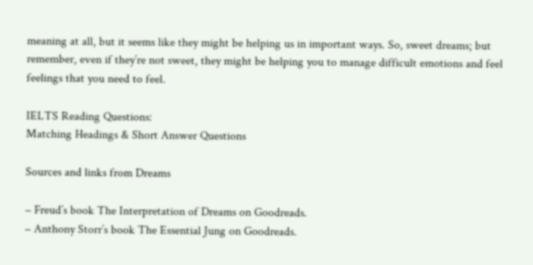meaning at all, but it seems like they might be helping us in important ways. So, sweet dreams; but remember, even if they’re not sweet, they might be helping you to manage difficult emotions and feel feelings that you need to feel.

IELTS Reading Questions:
Matching Headings & Short Answer Questions

Sources and links from Dreams

– Freud’s book The Interpretation of Dreams on Goodreads.
– Anthony Storr’s book The Essential Jung on Goodreads.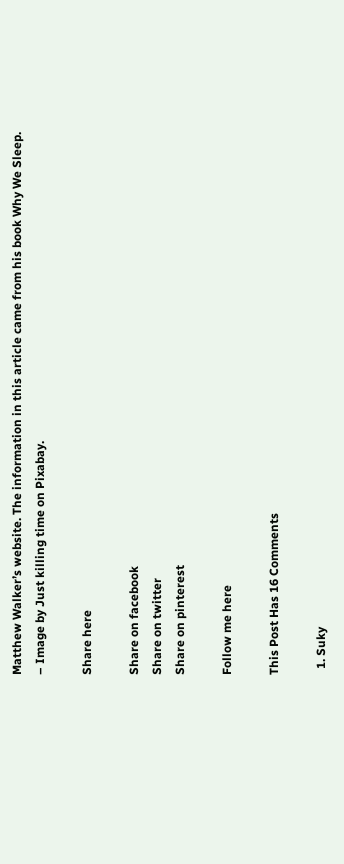Matthew Walker’s website. The information in this article came from his book Why We Sleep.
– Image by Just killing time on Pixabay.

Share here

Share on facebook
Share on twitter
Share on pinterest

Follow me here

This Post Has 16 Comments

  1. Suky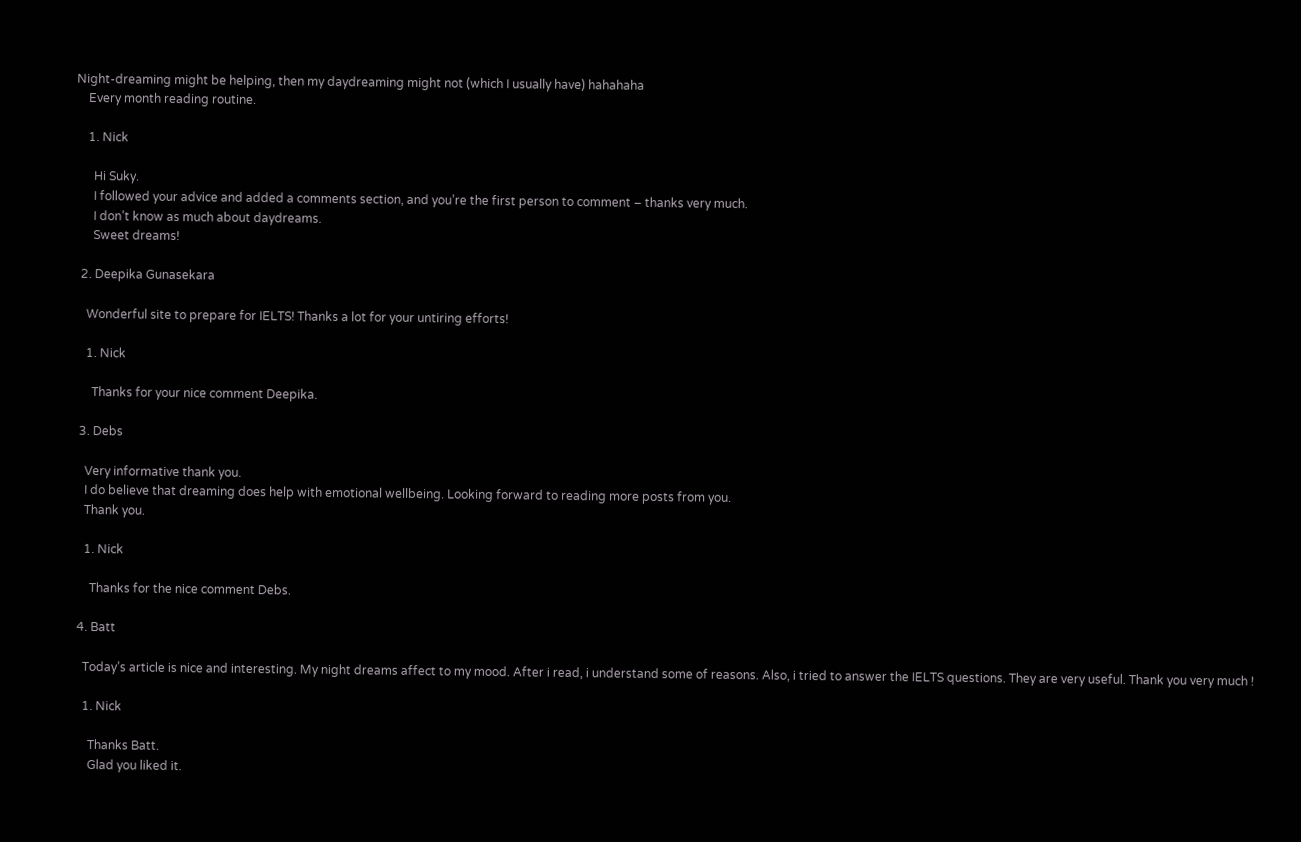Night-dreaming might be helping, then my daydreaming might not (which I usually have) hahahaha
    Every month reading routine.

    1. Nick

      Hi Suky.
      I followed your advice and added a comments section, and you’re the first person to comment – thanks very much.
      I don’t know as much about daydreams.
      Sweet dreams!

  2. Deepika Gunasekara

    Wonderful site to prepare for IELTS! Thanks a lot for your untiring efforts!

    1. Nick

      Thanks for your nice comment Deepika.

  3. Debs

    Very informative thank you.
    I do believe that dreaming does help with emotional wellbeing. Looking forward to reading more posts from you.
    Thank you.

    1. Nick

      Thanks for the nice comment Debs.

  4. Batt

    Today’s article is nice and interesting. My night dreams affect to my mood. After i read, i understand some of reasons. Also, i tried to answer the IELTS questions. They are very useful. Thank you very much !

    1. Nick

      Thanks Batt.
      Glad you liked it.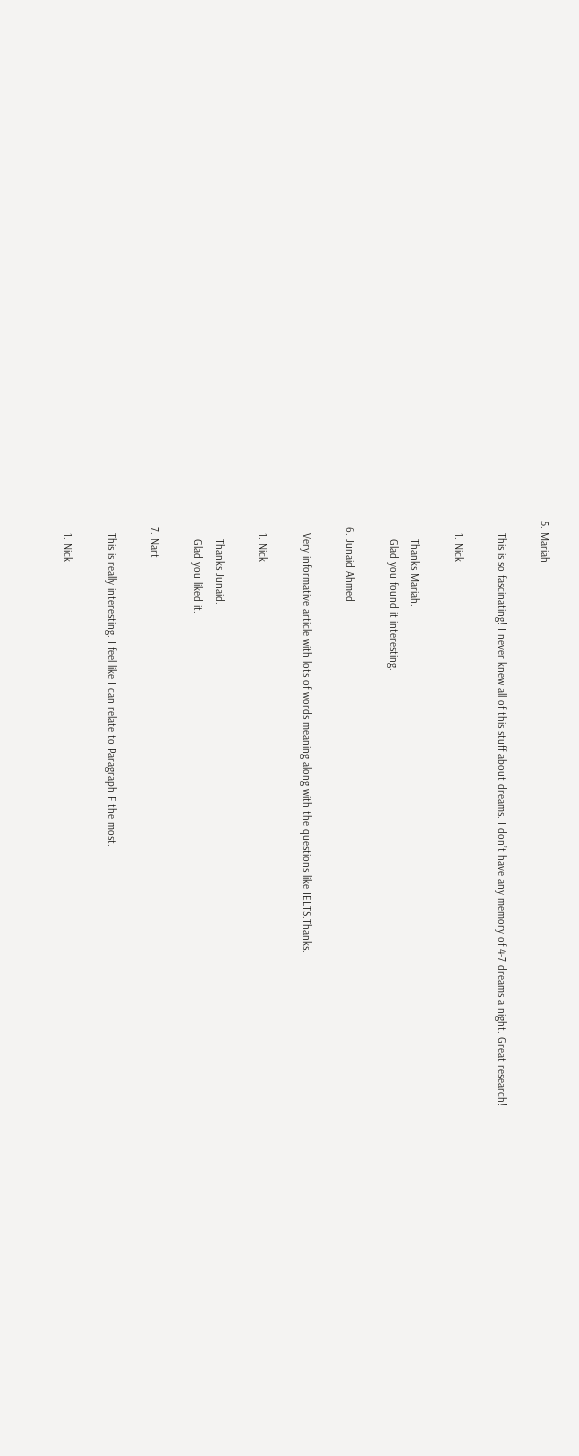5. Mariah

    This is so fascinating! I never knew all of this stuff about dreams. I don’t have any memory of 4-7 dreams a night. Great research!

    1. Nick

      Thanks Mariah.
      Glad you found it interesting.

  6. Junaid Ahmed

    Very informative article with lots of words meaning along with the questions like IELTS.Thanks.

    1. Nick

      Thanks Junaid.
      Glad you liked it.

  7. Nart

    This is really interesting. I feel like I can relate to Paragraph F the most.

    1. Nick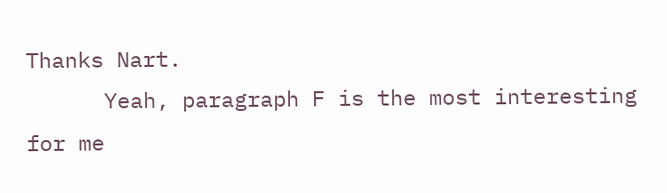Thanks Nart.
      Yeah, paragraph F is the most interesting for me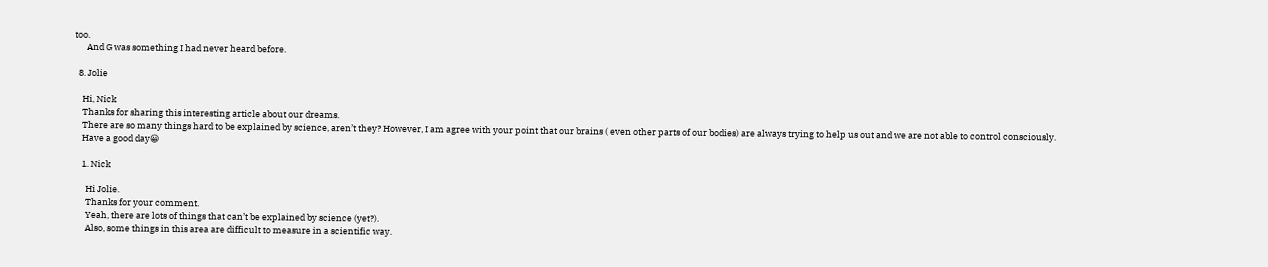too.
      And G was something I had never heard before.

  8. Jolie

    Hi, Nick
    Thanks for sharing this interesting article about our dreams.
    There are so many things hard to be explained by science, aren’t they? However, I am agree with your point that our brains ( even other parts of our bodies) are always trying to help us out and we are not able to control consciously.
    Have a good day😀

    1. Nick

      Hi Jolie.
      Thanks for your comment.
      Yeah, there are lots of things that can’t be explained by science (yet?).
      Also, some things in this area are difficult to measure in a scientific way.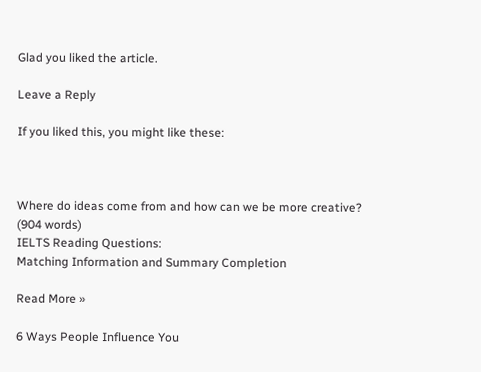Glad you liked the article.

Leave a Reply

If you liked this, you might like these:



Where do ideas come from and how can we be more creative?
(904 words)
IELTS Reading Questions:
Matching Information and Summary Completion

Read More »

6 Ways People Influence You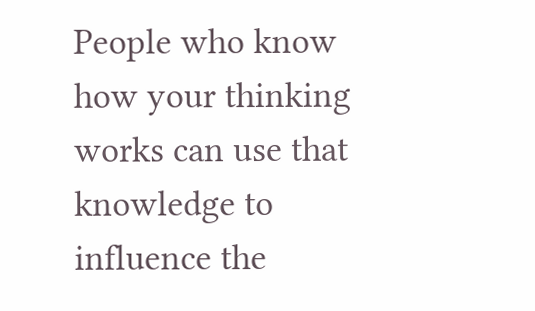People who know how your thinking works can use that knowledge to influence the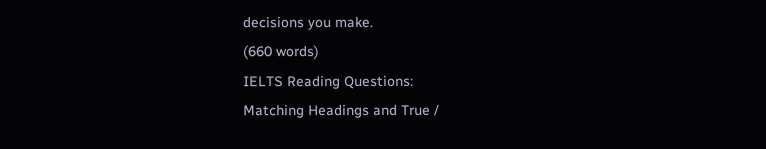decisions you make.
(660 words)
IELTS Reading Questions:
Matching Headings and True /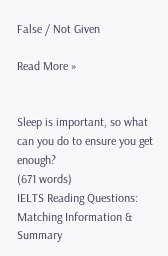False / Not Given

Read More »


Sleep is important, so what can you do to ensure you get enough?
(671 words)
IELTS Reading Questions:
Matching Information & Summary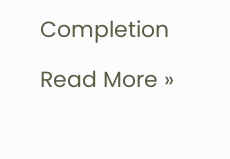Completion

Read More »